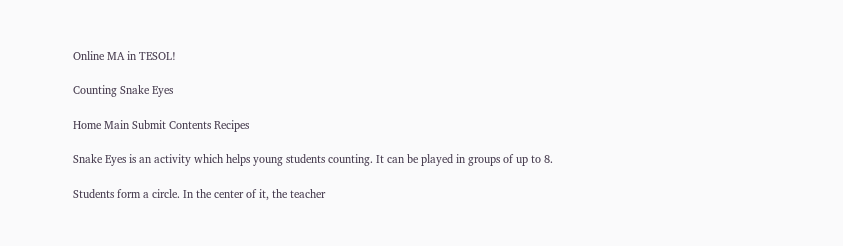Online MA in TESOL!

Counting Snake Eyes

Home Main Submit Contents Recipes

Snake Eyes is an activity which helps young students counting. It can be played in groups of up to 8.

Students form a circle. In the center of it, the teacher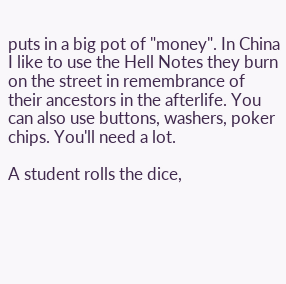puts in a big pot of "money". In China I like to use the Hell Notes they burn on the street in remembrance of their ancestors in the afterlife. You can also use buttons, washers, poker chips. You'll need a lot.

A student rolls the dice,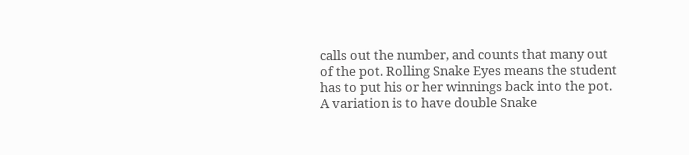calls out the number, and counts that many out of the pot. Rolling Snake Eyes means the student has to put his or her winnings back into the pot. A variation is to have double Snake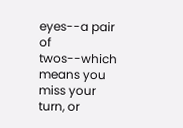eyes--a pair of twos--which means you miss your turn, or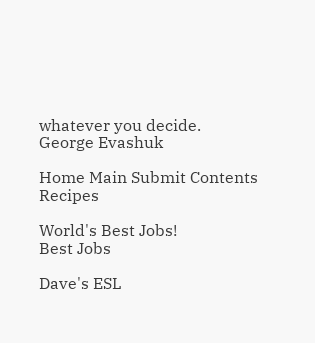whatever you decide.
George Evashuk

Home Main Submit Contents Recipes

World's Best Jobs!
Best Jobs

Dave's ESL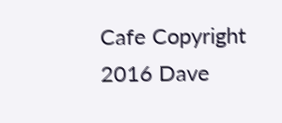Cafe Copyright 2016 Dave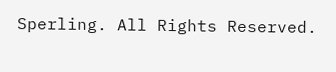Sperling. All Rights Reserved.